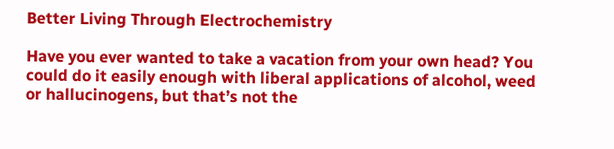Better Living Through Electrochemistry

Have you ever wanted to take a vacation from your own head? You could do it easily enough with liberal applications of alcohol, weed or hallucinogens, but that’s not the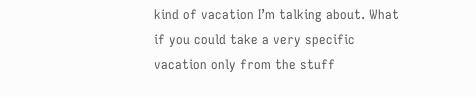kind of vacation I’m talking about. What if you could take a very specific vacation only from the stuff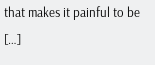that makes it painful to be […]